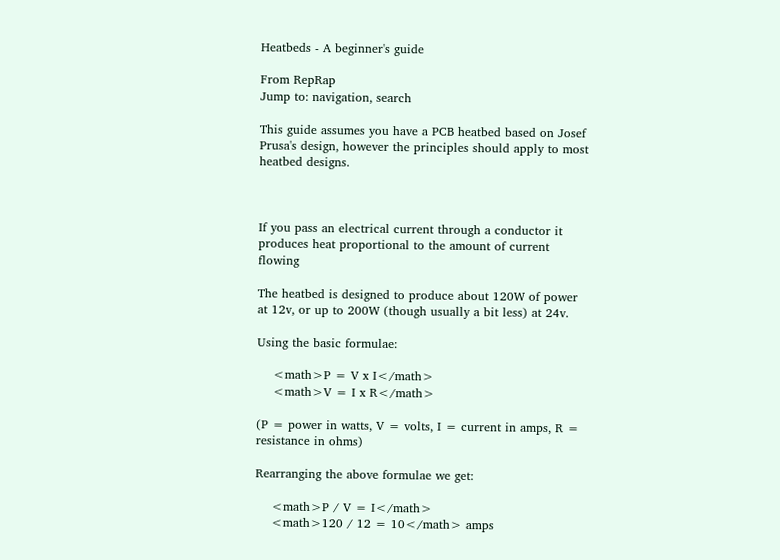Heatbeds - A beginner's guide

From RepRap
Jump to: navigation, search

This guide assumes you have a PCB heatbed based on Josef Prusa's design, however the principles should apply to most heatbed designs.



If you pass an electrical current through a conductor it produces heat proportional to the amount of current flowing

The heatbed is designed to produce about 120W of power at 12v, or up to 200W (though usually a bit less) at 24v.

Using the basic formulae:

    <math>P = V x I</math>
    <math>V = I x R</math>

(P = power in watts, V = volts, I = current in amps, R = resistance in ohms)

Rearranging the above formulae we get:

    <math>P / V = I</math>
    <math>120 / 12 = 10</math> amps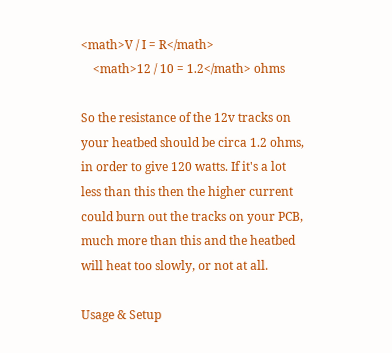<math>V / I = R</math>
    <math>12 / 10 = 1.2</math> ohms

So the resistance of the 12v tracks on your heatbed should be circa 1.2 ohms, in order to give 120 watts. If it's a lot less than this then the higher current could burn out the tracks on your PCB, much more than this and the heatbed will heat too slowly, or not at all.

Usage & Setup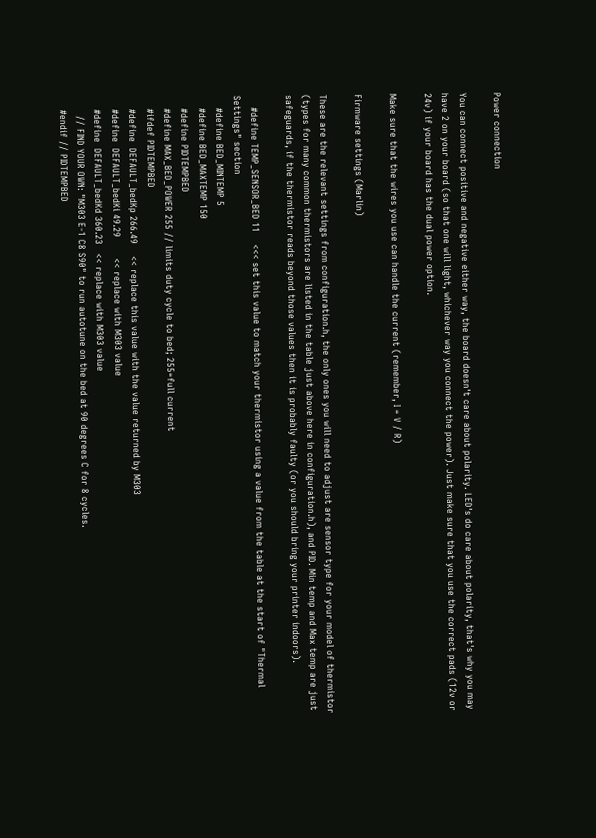Power connection

You can connect positive and negative either way, the board doesn't care about polarity. LED's do care about polarity, that's why you may have 2 on your board (so that one will light, whichever way you connect the power). Just make sure that you use the correct pads (12v or 24v) if your board has the dual power option.

Make sure that the wires you use can handle the current (remember, I = V / R)

Firmware settings (Marlin)

These are the relevant settings from configuration.h, the only ones you will need to adjust are sensor type for your model of thermistor (types for many common thermistors are listed in the table just above here in configuration.h), and PID. Min temp and Max temp are just safeguards, if the thermistor reads beyond those values then it is probably faulty (or you should bring your printer indoors).

    #define TEMP_SENSOR_BED 11    <<< set this value to match your thermistor using a value from the table at the start of "Thermal Settings" section
    #define BED_MINTEMP 5
    #define BED_MAXTEMP 150
    #define PIDTEMPBED
    #define MAX_BED_POWER 255 // limits duty cycle to bed; 255=full current
    #ifdef PIDTEMPBED
    #define  DEFAULT_bedKp 266.49    << replace this value with the value returned by M303
    #define  DEFAULT_bedKi 49.29       << replace with M303 value
    #define  DEFAULT_bedKd 360.23   << replace with M303 value
      // FIND YOUR OWN: "M303 E-1 C8 S90" to run autotune on the bed at 90 degrees C for 8 cycles.
    #endif // PIDTEMPBED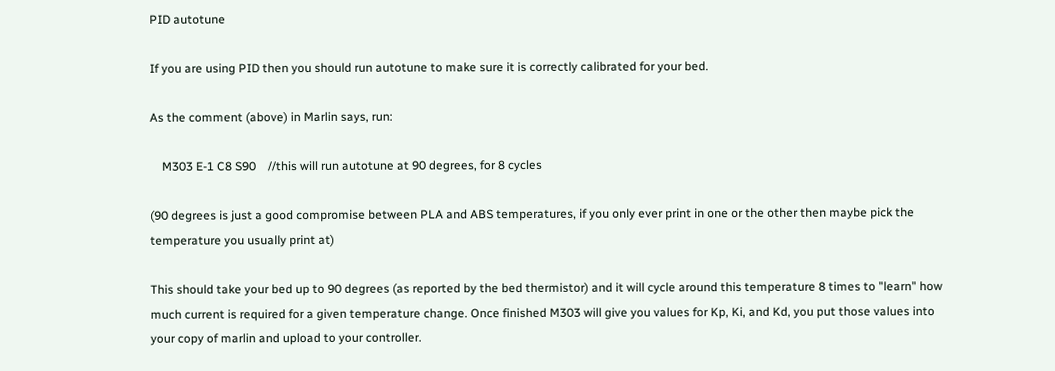PID autotune

If you are using PID then you should run autotune to make sure it is correctly calibrated for your bed.

As the comment (above) in Marlin says, run:

    M303 E-1 C8 S90    //this will run autotune at 90 degrees, for 8 cycles

(90 degrees is just a good compromise between PLA and ABS temperatures, if you only ever print in one or the other then maybe pick the temperature you usually print at)

This should take your bed up to 90 degrees (as reported by the bed thermistor) and it will cycle around this temperature 8 times to "learn" how much current is required for a given temperature change. Once finished M303 will give you values for Kp, Ki, and Kd, you put those values into your copy of marlin and upload to your controller.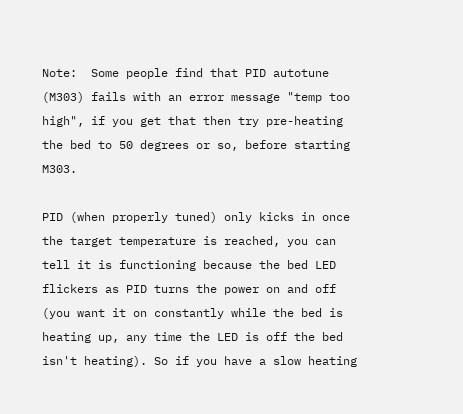Note:  Some people find that PID autotune (M303) fails with an error message "temp too high", if you get that then try pre-heating the bed to 50 degrees or so, before starting M303.

PID (when properly tuned) only kicks in once the target temperature is reached, you can tell it is functioning because the bed LED flickers as PID turns the power on and off (you want it on constantly while the bed is heating up, any time the LED is off the bed isn't heating). So if you have a slow heating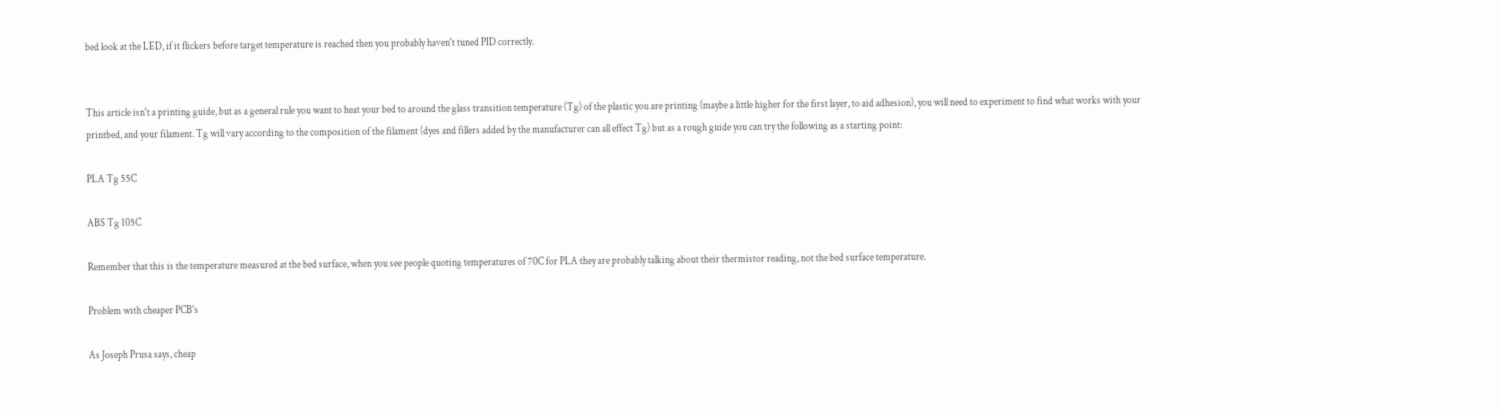bed look at the LED, if it flickers before target temperature is reached then you probably haven't tuned PID correctly.


This article isn't a printing guide, but as a general rule you want to heat your bed to around the glass transition temperature (Tg) of the plastic you are printing (maybe a little higher for the first layer, to aid adhesion), you will need to experiment to find what works with your printbed, and your filament. Tg will vary according to the composition of the filament (dyes and fillers added by the manufacturer can all effect Tg) but as a rough guide you can try the following as a starting point:

PLA Tg 55C

ABS Tg 105C

Remember that this is the temperature measured at the bed surface, when you see people quoting temperatures of 70C for PLA they are probably talking about their thermistor reading, not the bed surface temperature.

Problem with cheaper PCB's

As Joseph Prusa says, cheap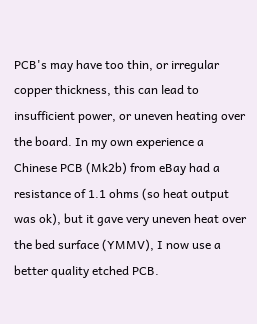PCB's may have too thin, or irregular copper thickness, this can lead to insufficient power, or uneven heating over the board. In my own experience a Chinese PCB (Mk2b) from eBay had a resistance of 1.1 ohms (so heat output was ok), but it gave very uneven heat over the bed surface (YMMV), I now use a better quality etched PCB.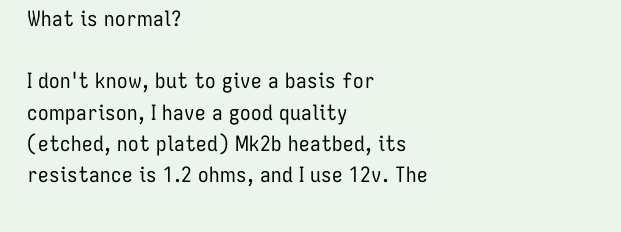What is normal?

I don't know, but to give a basis for comparison, I have a good quality (etched, not plated) Mk2b heatbed, its resistance is 1.2 ohms, and I use 12v. The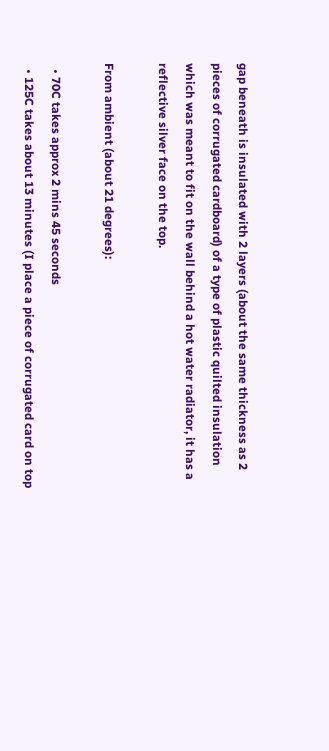gap beneath is insulated with 2 layers (about the same thickness as 2 pieces of corrugated cardboard) of a type of plastic quilted insulation which was meant to fit on the wall behind a hot water radiator, it has a reflective silver face on the top.

From ambient (about 21 degrees):

  • 70C takes approx 2 mins 45 seconds
  • 125C takes about 13 minutes (I place a piece of corrugated card on top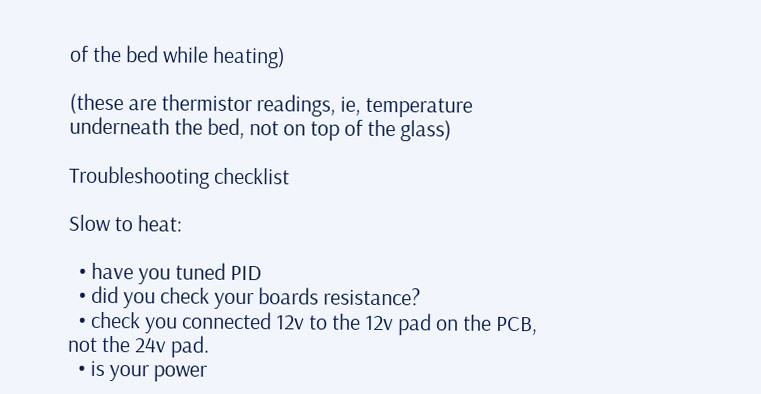of the bed while heating)

(these are thermistor readings, ie, temperature underneath the bed, not on top of the glass)

Troubleshooting checklist

Slow to heat:

  • have you tuned PID
  • did you check your boards resistance?
  • check you connected 12v to the 12v pad on the PCB, not the 24v pad.
  • is your power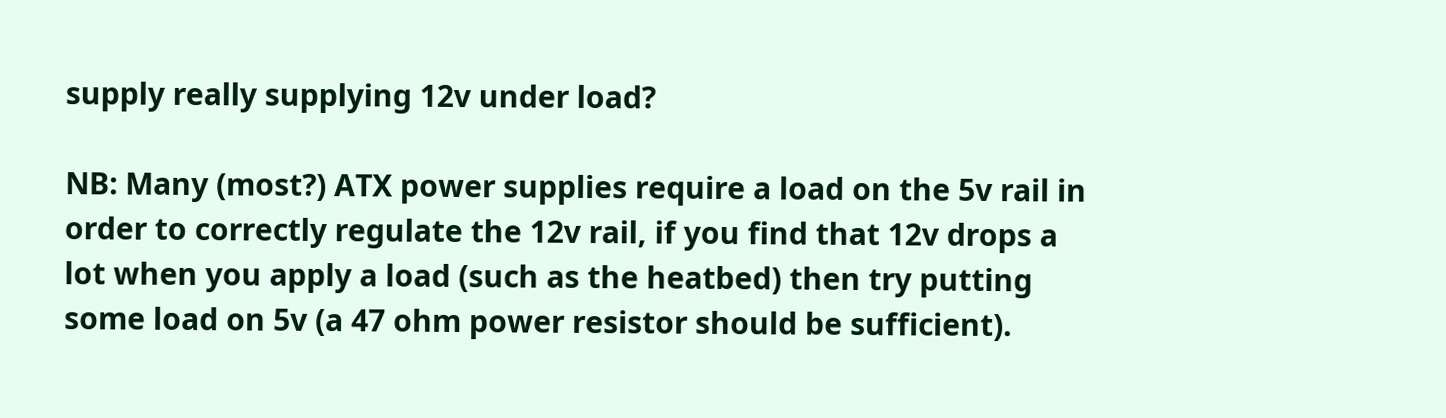supply really supplying 12v under load?

NB: Many (most?) ATX power supplies require a load on the 5v rail in order to correctly regulate the 12v rail, if you find that 12v drops a lot when you apply a load (such as the heatbed) then try putting some load on 5v (a 47 ohm power resistor should be sufficient).